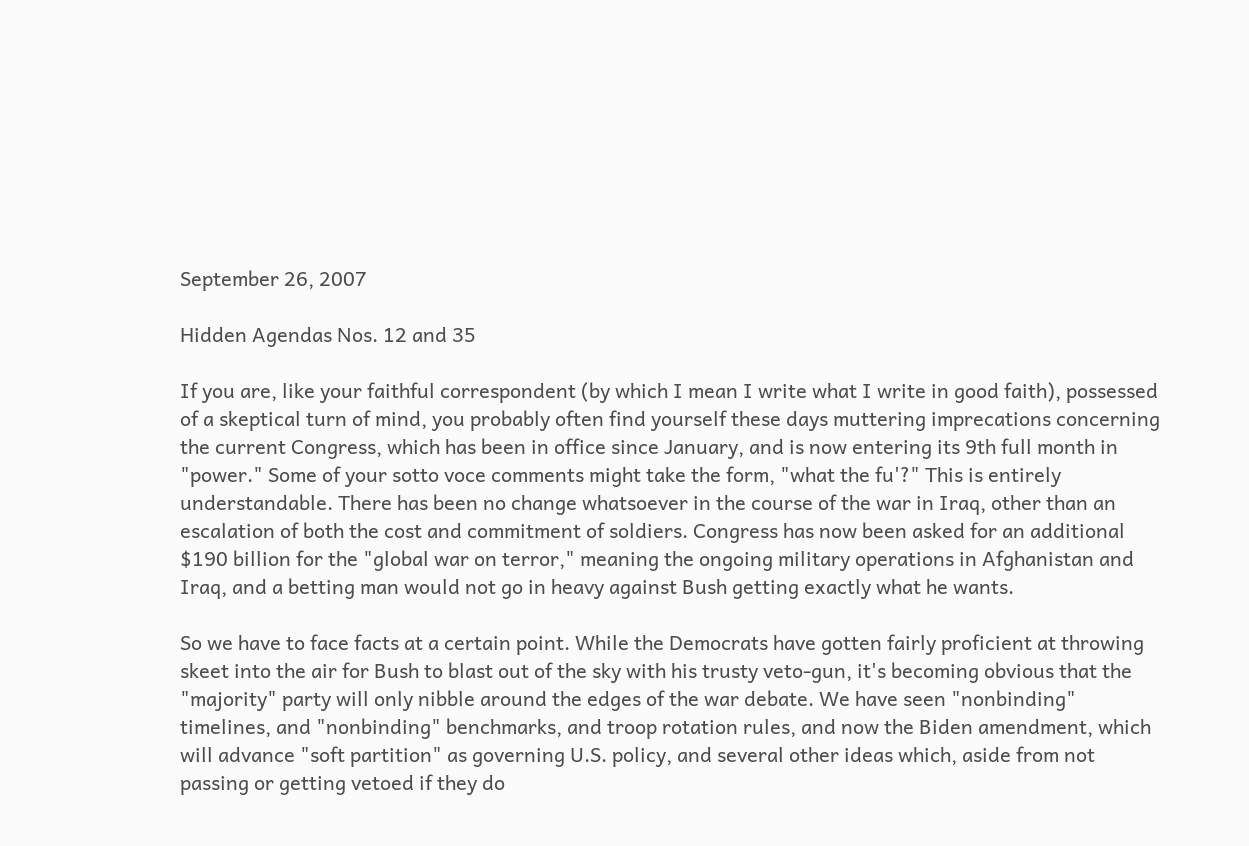September 26, 2007

Hidden Agendas Nos. 12 and 35

If you are, like your faithful correspondent (by which I mean I write what I write in good faith), possessed of a skeptical turn of mind, you probably often find yourself these days muttering imprecations concerning the current Congress, which has been in office since January, and is now entering its 9th full month in "power." Some of your sotto voce comments might take the form, "what the fu'?" This is entirely understandable. There has been no change whatsoever in the course of the war in Iraq, other than an escalation of both the cost and commitment of soldiers. Congress has now been asked for an additional $190 billion for the "global war on terror," meaning the ongoing military operations in Afghanistan and Iraq, and a betting man would not go in heavy against Bush getting exactly what he wants.

So we have to face facts at a certain point. While the Democrats have gotten fairly proficient at throwing skeet into the air for Bush to blast out of the sky with his trusty veto-gun, it's becoming obvious that the "majority" party will only nibble around the edges of the war debate. We have seen "nonbinding" timelines, and "nonbinding" benchmarks, and troop rotation rules, and now the Biden amendment, which will advance "soft partition" as governing U.S. policy, and several other ideas which, aside from not passing or getting vetoed if they do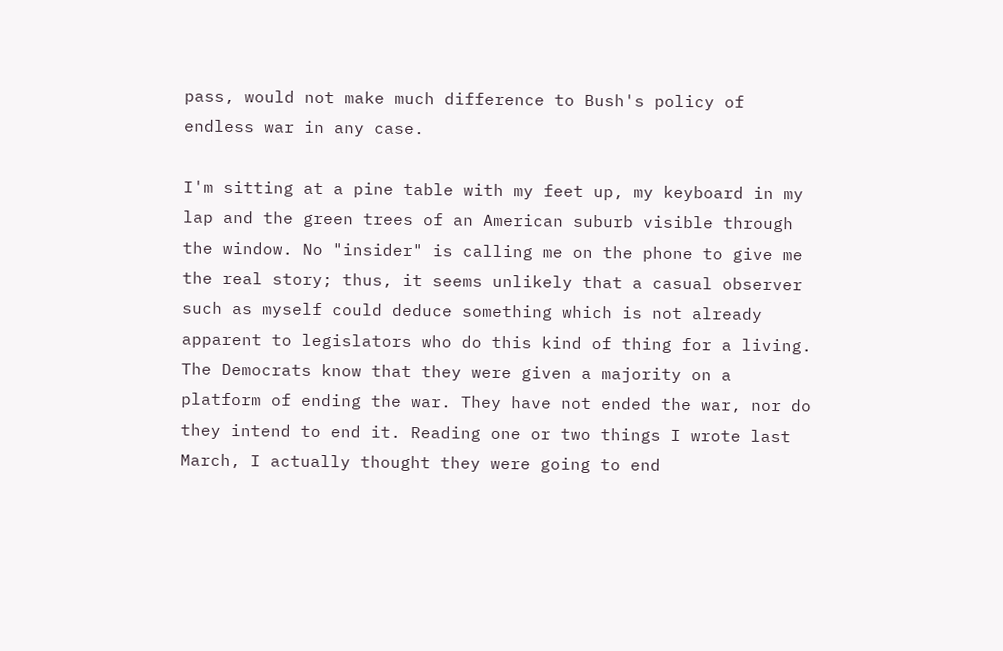pass, would not make much difference to Bush's policy of endless war in any case.

I'm sitting at a pine table with my feet up, my keyboard in my lap and the green trees of an American suburb visible through the window. No "insider" is calling me on the phone to give me the real story; thus, it seems unlikely that a casual observer such as myself could deduce something which is not already apparent to legislators who do this kind of thing for a living. The Democrats know that they were given a majority on a platform of ending the war. They have not ended the war, nor do they intend to end it. Reading one or two things I wrote last March, I actually thought they were going to end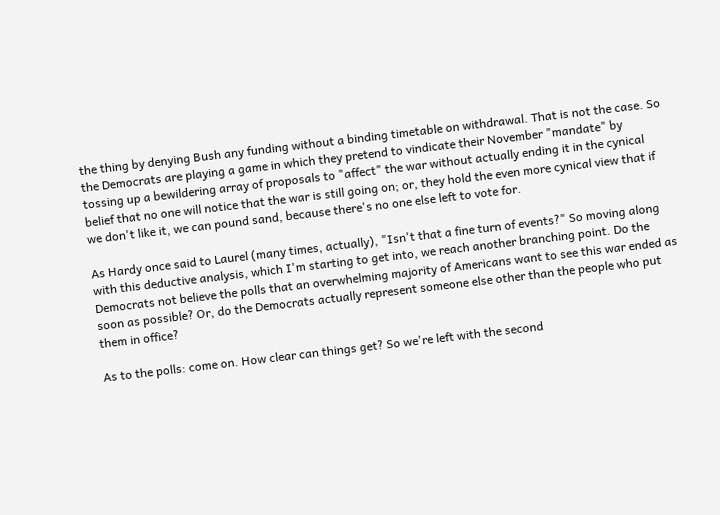the thing by denying Bush any funding without a binding timetable on withdrawal. That is not the case. So the Democrats are playing a game in which they pretend to vindicate their November "mandate" by tossing up a bewildering array of proposals to "affect" the war without actually ending it in the cynical belief that no one will notice that the war is still going on; or, they hold the even more cynical view that if we don't like it, we can pound sand, because there's no one else left to vote for.

As Hardy once said to Laurel (many times, actually), "Isn't that a fine turn of events?" So moving along with this deductive analysis, which I'm starting to get into, we reach another branching point. Do the Democrats not believe the polls that an overwhelming majority of Americans want to see this war ended as soon as possible? Or, do the Democrats actually represent someone else other than the people who put them in office?

As to the polls: come on. How clear can things get? So we're left with the second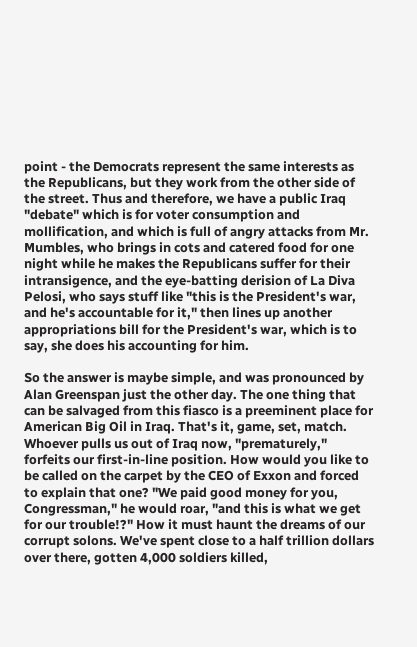point - the Democrats represent the same interests as the Republicans, but they work from the other side of the street. Thus and therefore, we have a public Iraq "debate" which is for voter consumption and mollification, and which is full of angry attacks from Mr. Mumbles, who brings in cots and catered food for one night while he makes the Republicans suffer for their intransigence, and the eye-batting derision of La Diva Pelosi, who says stuff like "this is the President's war, and he's accountable for it," then lines up another appropriations bill for the President's war, which is to say, she does his accounting for him.

So the answer is maybe simple, and was pronounced by Alan Greenspan just the other day. The one thing that can be salvaged from this fiasco is a preeminent place for American Big Oil in Iraq. That's it, game, set, match. Whoever pulls us out of Iraq now, "prematurely," forfeits our first-in-line position. How would you like to be called on the carpet by the CEO of Exxon and forced to explain that one? "We paid good money for you, Congressman," he would roar, "and this is what we get for our trouble!?" How it must haunt the dreams of our corrupt solons. We've spent close to a half trillion dollars over there, gotten 4,000 soldiers killed,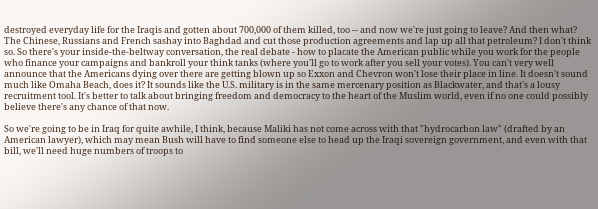destroyed everyday life for the Iraqis and gotten about 700,000 of them killed, too -- and now we're just going to leave? And then what? The Chinese, Russians and French sashay into Baghdad and cut those production agreements and lap up all that petroleum? I don't think so. So there's your inside-the-beltway conversation, the real debate - how to placate the American public while you work for the people who finance your campaigns and bankroll your think tanks (where you'll go to work after you sell your votes). You can't very well announce that the Americans dying over there are getting blown up so Exxon and Chevron won't lose their place in line. It doesn't sound much like Omaha Beach, does it? It sounds like the U.S. military is in the same mercenary position as Blackwater, and that's a lousy recruitment tool. It's better to talk about bringing freedom and democracy to the heart of the Muslim world, even if no one could possibly believe there's any chance of that now.

So we're going to be in Iraq for quite awhile, I think, because Maliki has not come across with that "hydrocarbon law" (drafted by an American lawyer), which may mean Bush will have to find someone else to head up the Iraqi sovereign government, and even with that bill, we'll need huge numbers of troops to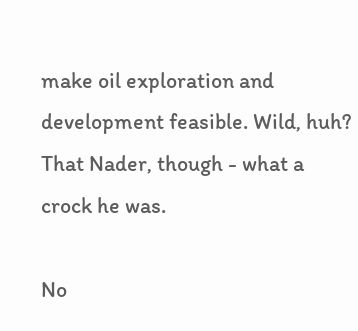make oil exploration and development feasible. Wild, huh? That Nader, though - what a crock he was.

No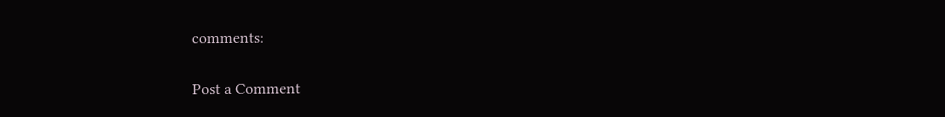comments:

Post a Comment